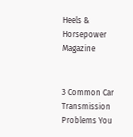Heels & Horsepower Magazine


3 Common Car Transmission Problems You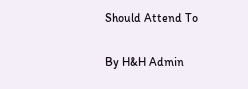Should Attend To

By H&H Admin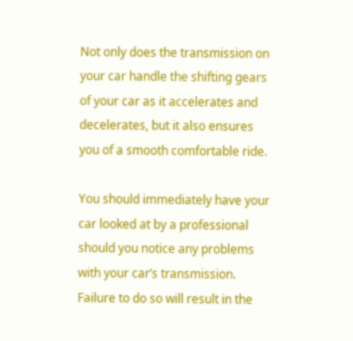Not only does the transmission on your car handle the shifting gears of your car as it accelerates and decelerates, but it also ensures you of a smooth comfortable ride.

You should immediately have your car looked at by a professional should you notice any problems with your car’s transmission.  Failure to do so will result in the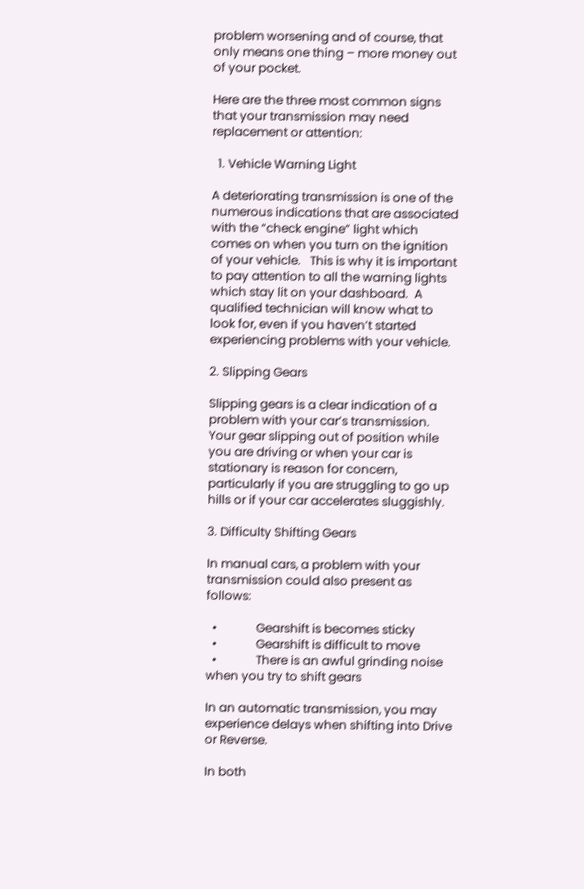problem worsening and of course, that only means one thing – more money out of your pocket.

Here are the three most common signs that your transmission may need replacement or attention:

  1. Vehicle Warning Light

A deteriorating transmission is one of the numerous indications that are associated with the “check engine” light which comes on when you turn on the ignition of your vehicle.   This is why it is important to pay attention to all the warning lights which stay lit on your dashboard.  A qualified technician will know what to look for, even if you haven’t started experiencing problems with your vehicle.

2. Slipping Gears

Slipping gears is a clear indication of a problem with your car’s transmission. Your gear slipping out of position while you are driving or when your car is stationary is reason for concern, particularly if you are struggling to go up hills or if your car accelerates sluggishly.

3. Difficulty Shifting Gears

In manual cars, a problem with your transmission could also present as follows:

  •             Gearshift is becomes sticky
  •             Gearshift is difficult to move
  •             There is an awful grinding noise when you try to shift gears

In an automatic transmission, you may experience delays when shifting into Drive or Reverse.

In both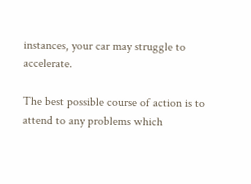instances, your car may struggle to accelerate.

The best possible course of action is to attend to any problems which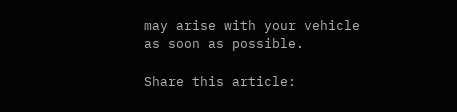may arise with your vehicle as soon as possible.

Share this article: